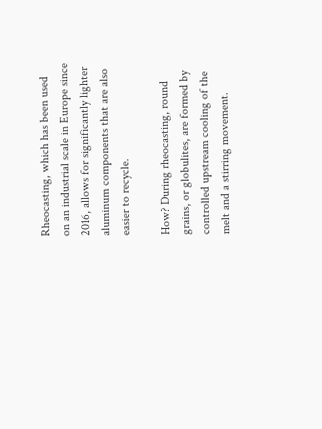Rheocasting, which has been used on an industrial scale in Europe since 2016, allows for significantly lighter aluminum components that are also easier to recycle.

How? During rheocasting, round grains, or globulites, are formed by controlled upstream cooling of the melt and a stirring movement.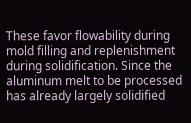These favor flowability during mold filling and replenishment during solidification. Since the aluminum melt to be processed has already largely solidified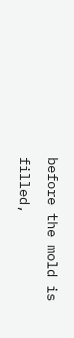before the mold is filled,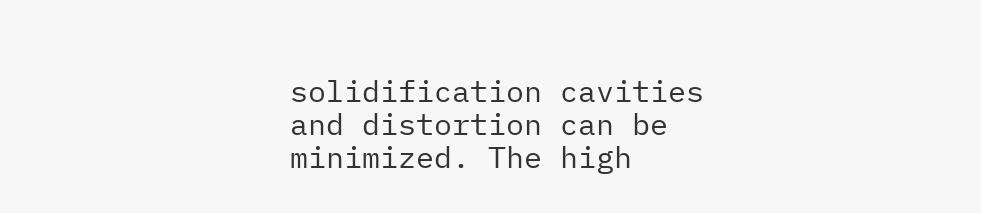solidification cavities and distortion can be minimized. The high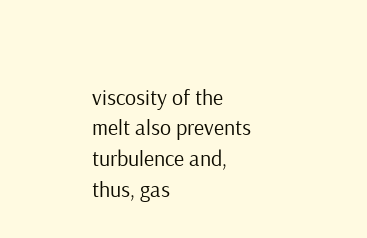viscosity of the melt also prevents turbulence and, thus, gas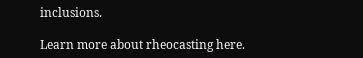inclusions.

Learn more about rheocasting here.